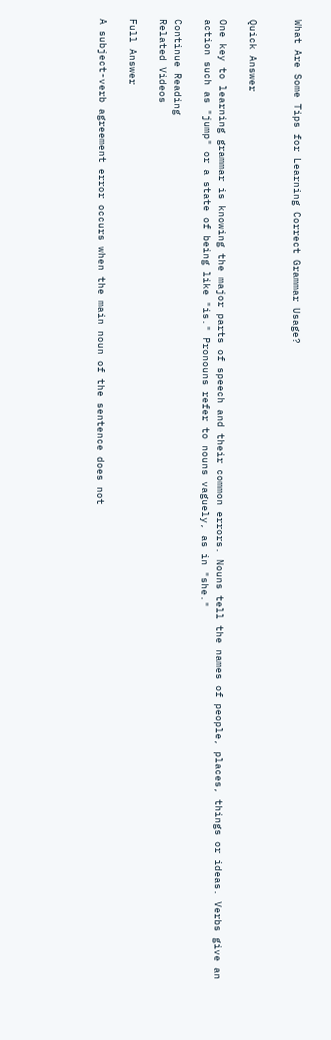What Are Some Tips for Learning Correct Grammar Usage?


Quick Answer

One key to learning grammar is knowing the major parts of speech and their common errors. Nouns tell the names of people, places, things or ideas. Verbs give an action such as "jump" or a state of being like "is." Pronouns refer to nouns vaguely, as in "she."

Continue Reading
Related Videos

Full Answer

A subject-verb agreement error occurs when the main noun of the sentence does not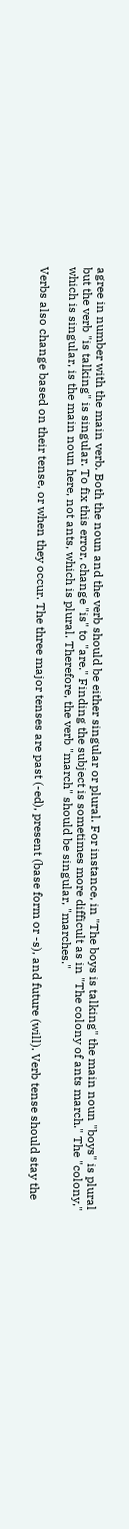agree in number with the main verb. Both the noun and the verb should be either singular or plural. For instance, in "The boys is talking" the main noun "boys" is plural but the verb "is talking" is singular. To fix this error, change "is" to "are." Finding the subject is sometimes more difficult as in "The colony of ants march." The "colony," which is singular, is the main noun here, not ants, which is plural. Therefore, the verb "march" should be singular, "marches."

Verbs also change based on their tense, or when they occur. The three major tenses are past (-ed), present (base form or -s), and future (will). Verb tense should stay the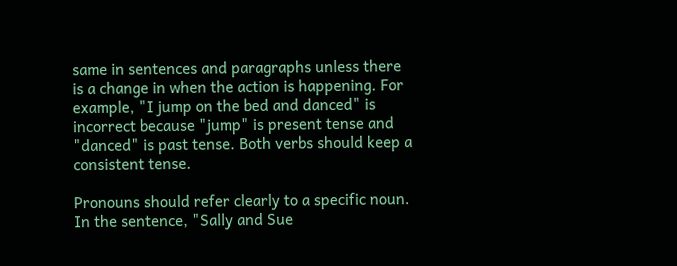same in sentences and paragraphs unless there is a change in when the action is happening. For example, "I jump on the bed and danced" is incorrect because "jump" is present tense and "danced" is past tense. Both verbs should keep a consistent tense.

Pronouns should refer clearly to a specific noun. In the sentence, "Sally and Sue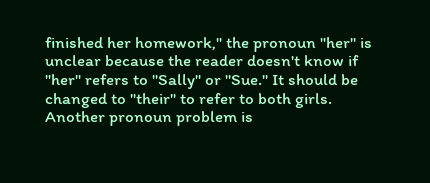finished her homework," the pronoun "her" is unclear because the reader doesn't know if "her" refers to "Sally" or "Sue." It should be changed to "their" to refer to both girls. Another pronoun problem is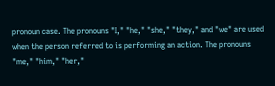pronoun case. The pronouns "I," "he," "she," "they," and "we" are used when the person referred to is performing an action. The pronouns "me," "him," "her,"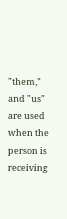"them," and "us" are used when the person is receiving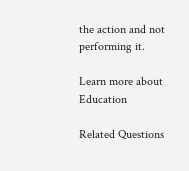the action and not performing it.

Learn more about Education

Related Questions